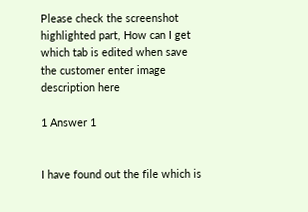Please check the screenshot highlighted part, How can I get which tab is edited when save the customer enter image description here

1 Answer 1


I have found out the file which is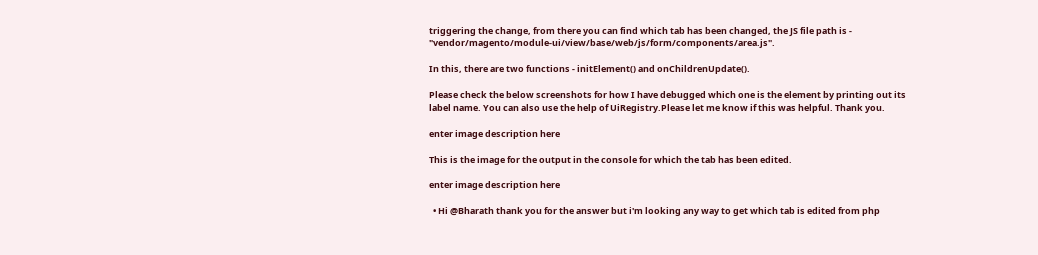triggering the change, from there you can find which tab has been changed, the JS file path is - "vendor/magento/module-ui/view/base/web/js/form/components/area.js".

In this, there are two functions - initElement() and onChildrenUpdate().

Please check the below screenshots for how I have debugged which one is the element by printing out its label name. You can also use the help of UiRegistry.Please let me know if this was helpful. Thank you.

enter image description here

This is the image for the output in the console for which the tab has been edited.

enter image description here

  • Hi @Bharath thank you for the answer but i'm looking any way to get which tab is edited from php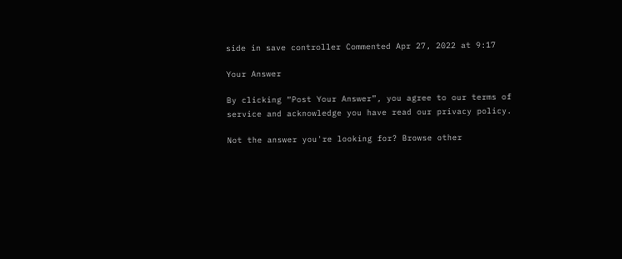side in save controller Commented Apr 27, 2022 at 9:17

Your Answer

By clicking “Post Your Answer”, you agree to our terms of service and acknowledge you have read our privacy policy.

Not the answer you're looking for? Browse other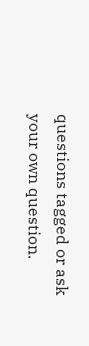questions tagged or ask your own question.